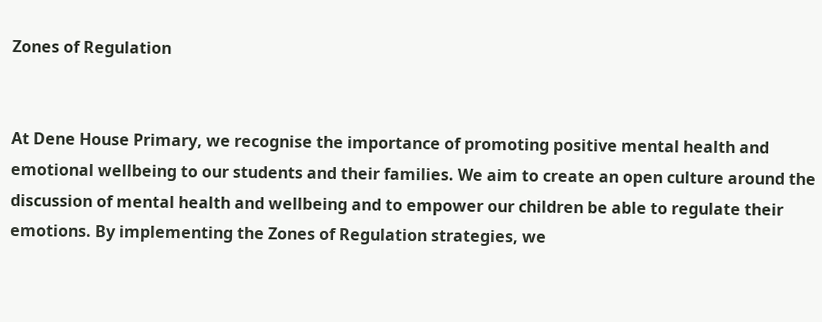Zones of Regulation


At Dene House Primary, we recognise the importance of promoting positive mental health and emotional wellbeing to our students and their families. We aim to create an open culture around the discussion of mental health and wellbeing and to empower our children be able to regulate their emotions. By implementing the Zones of Regulation strategies, we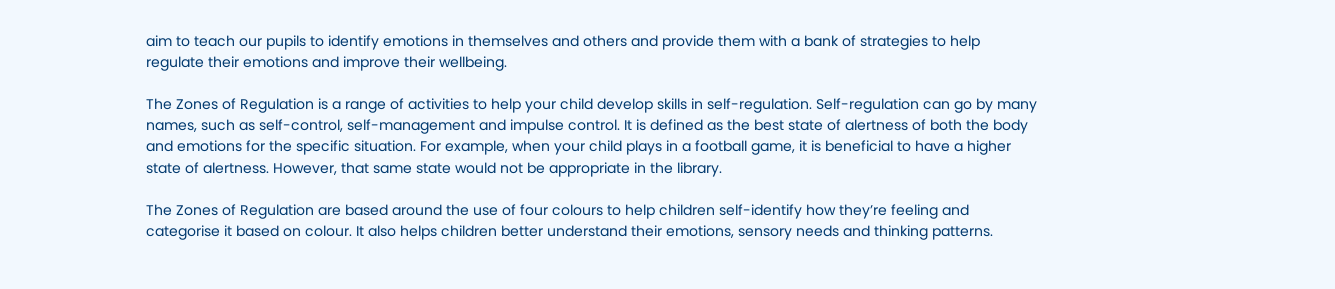aim to teach our pupils to identify emotions in themselves and others and provide them with a bank of strategies to help regulate their emotions and improve their wellbeing.

The Zones of Regulation is a range of activities to help your child develop skills in self-regulation. Self-regulation can go by many names, such as self-control, self-management and impulse control. It is defined as the best state of alertness of both the body and emotions for the specific situation. For example, when your child plays in a football game, it is beneficial to have a higher state of alertness. However, that same state would not be appropriate in the library.

The Zones of Regulation are based around the use of four colours to help children self-identify how they’re feeling and categorise it based on colour. It also helps children better understand their emotions, sensory needs and thinking patterns.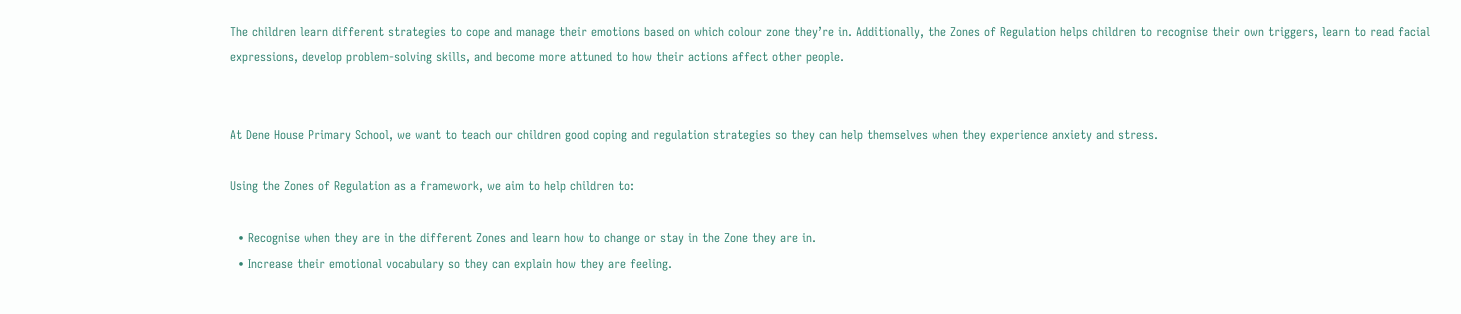The children learn different strategies to cope and manage their emotions based on which colour zone they’re in. Additionally, the Zones of Regulation helps children to recognise their own triggers, learn to read facial expressions, develop problem-solving skills, and become more attuned to how their actions affect other people.


At Dene House Primary School, we want to teach our children good coping and regulation strategies so they can help themselves when they experience anxiety and stress.

Using the Zones of Regulation as a framework, we aim to help children to:

  • Recognise when they are in the different Zones and learn how to change or stay in the Zone they are in.
  • Increase their emotional vocabulary so they can explain how they are feeling.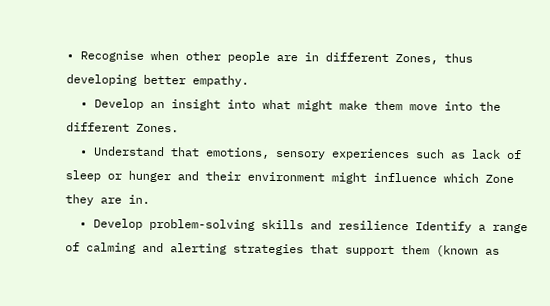• Recognise when other people are in different Zones, thus developing better empathy.
  • Develop an insight into what might make them move into the different Zones.
  • Understand that emotions, sensory experiences such as lack of sleep or hunger and their environment might influence which Zone they are in.
  • Develop problem-solving skills and resilience Identify a range of calming and alerting strategies that support them (known as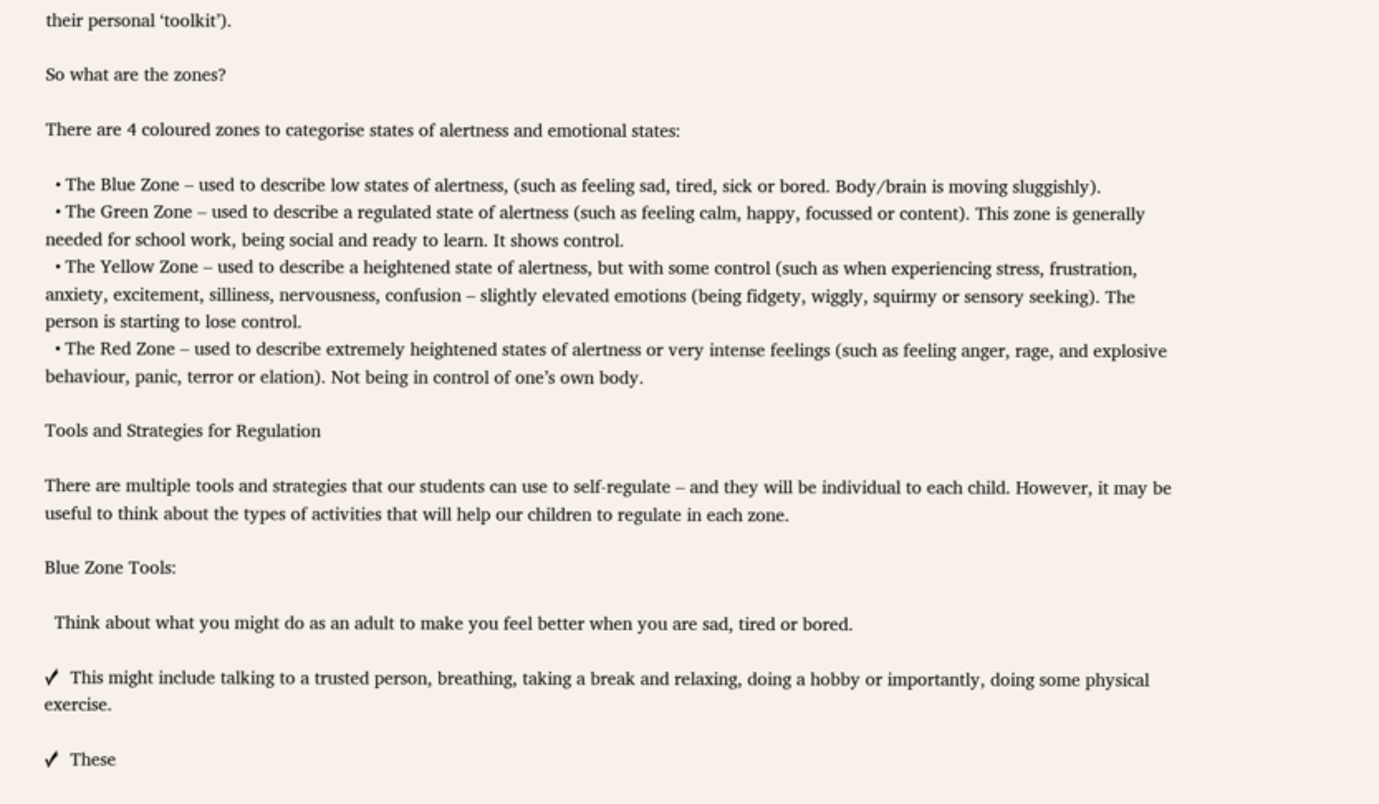their personal ‘toolkit’).

So what are the zones?

There are 4 coloured zones to categorise states of alertness and emotional states:

  • The Blue Zone – used to describe low states of alertness, (such as feeling sad, tired, sick or bored. Body/brain is moving sluggishly).
  • The Green Zone – used to describe a regulated state of alertness (such as feeling calm, happy, focussed or content). This zone is generally needed for school work, being social and ready to learn. It shows control.
  • The Yellow Zone – used to describe a heightened state of alertness, but with some control (such as when experiencing stress, frustration, anxiety, excitement, silliness, nervousness, confusion – slightly elevated emotions (being fidgety, wiggly, squirmy or sensory seeking). The person is starting to lose control.
  • The Red Zone – used to describe extremely heightened states of alertness or very intense feelings (such as feeling anger, rage, and explosive behaviour, panic, terror or elation). Not being in control of one’s own body.

Tools and Strategies for Regulation

There are multiple tools and strategies that our students can use to self-regulate – and they will be individual to each child. However, it may be useful to think about the types of activities that will help our children to regulate in each zone.

Blue Zone Tools:

  Think about what you might do as an adult to make you feel better when you are sad, tired or bored.

✓  This might include talking to a trusted person, breathing, taking a break and relaxing, doing a hobby or importantly, doing some physical exercise.

✓  These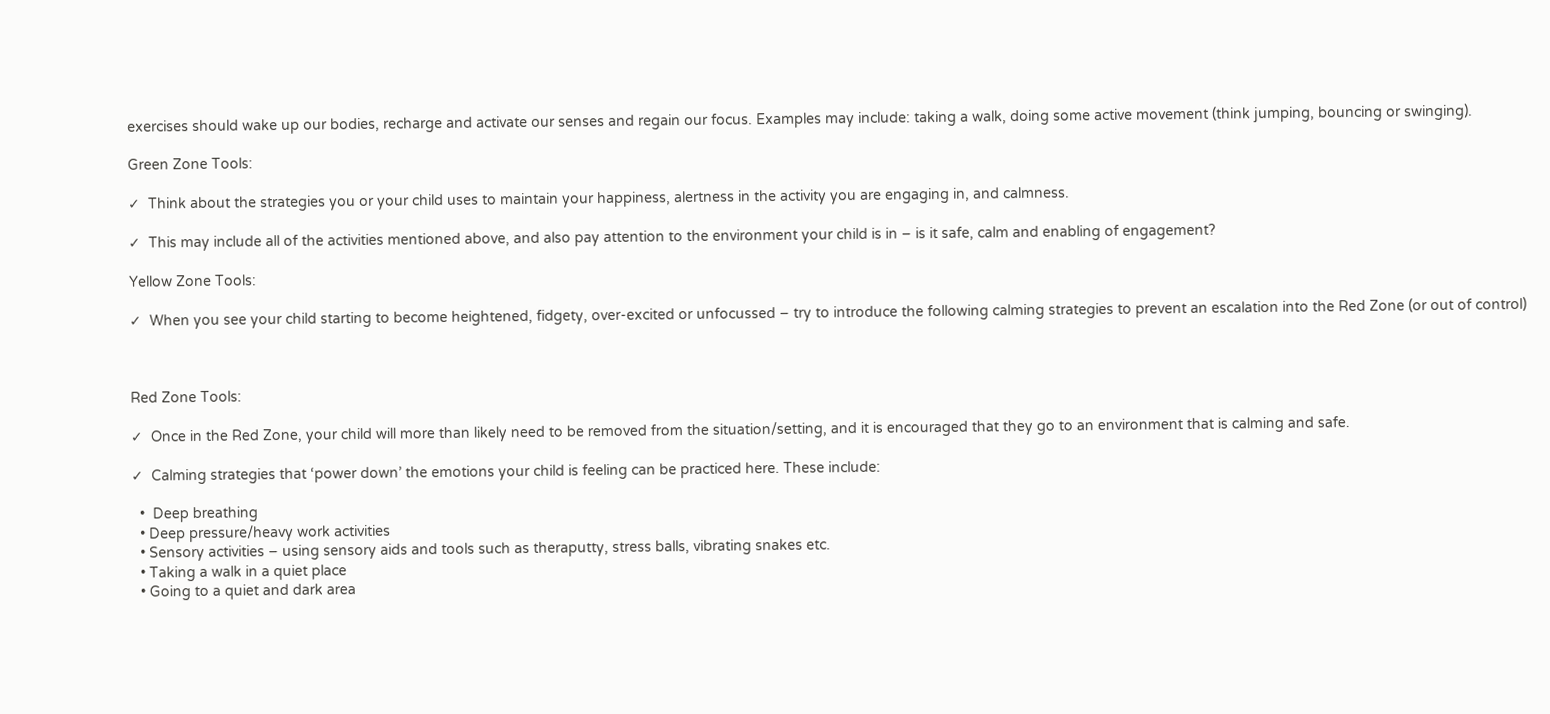exercises should wake up our bodies, recharge and activate our senses and regain our focus. Examples may include: taking a walk, doing some active movement (think jumping, bouncing or swinging).

Green Zone Tools:

✓  Think about the strategies you or your child uses to maintain your happiness, alertness in the activity you are engaging in, and calmness.

✓  This may include all of the activities mentioned above, and also pay attention to the environment your child is in – is it safe, calm and enabling of engagement?

Yellow Zone Tools:

✓  When you see your child starting to become heightened, fidgety, over-excited or unfocussed – try to introduce the following calming strategies to prevent an escalation into the Red Zone (or out of control)



Red Zone Tools:

✓  Once in the Red Zone, your child will more than likely need to be removed from the situation/setting, and it is encouraged that they go to an environment that is calming and safe.

✓  Calming strategies that ‘power down’ the emotions your child is feeling can be practiced here. These include:

  •  Deep breathing
  • Deep pressure/heavy work activities
  • Sensory activities – using sensory aids and tools such as theraputty, stress balls, vibrating snakes etc.
  • Taking a walk in a quiet place
  • Going to a quiet and dark area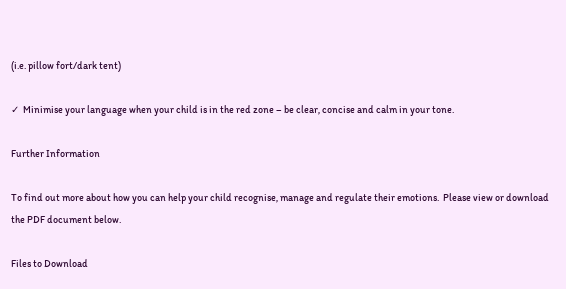(i.e. pillow fort/dark tent)

✓  Minimise your language when your child is in the red zone – be clear, concise and calm in your tone.

Further Information

To find out more about how you can help your child recognise, manage and regulate their emotions.  Please view or download the PDF document below.

Files to Download